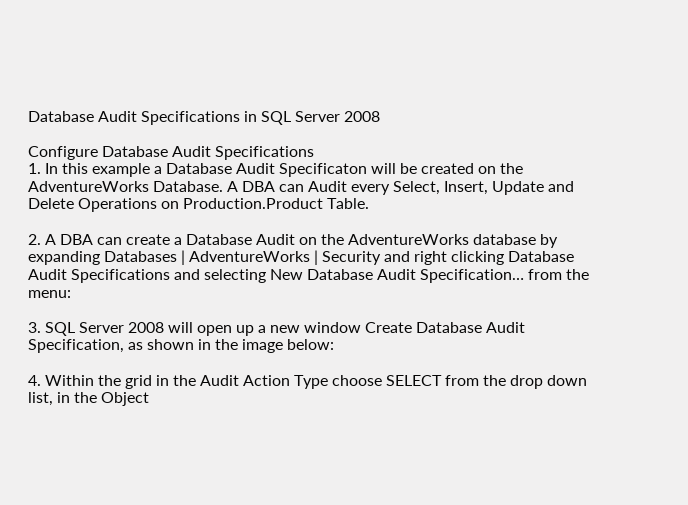Database Audit Specifications in SQL Server 2008

Configure Database Audit Specifications
1. In this example a Database Audit Specificaton will be created on the AdventureWorks Database. A DBA can Audit every Select, Insert, Update and Delete Operations on Production.Product Table.

2. A DBA can create a Database Audit on the AdventureWorks database by expanding Databases | AdventureWorks | Security and right clicking Database Audit Specifications and selecting New Database Audit Specification… from the menu:

3. SQL Server 2008 will open up a new window Create Database Audit Specification, as shown in the image below:

4. Within the grid in the Audit Action Type choose SELECT from the drop down list, in the Object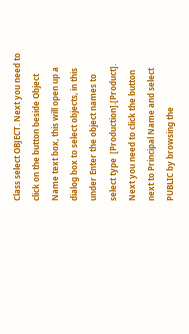Class select OBJECT. Next you need to click on the button beside Object Name text box, this will open up a dialog box to select objects, in this under Enter the object names to select type  [Production].[Product]. Next you need to click the button next to Principal Name and select PUBLIC by browsing the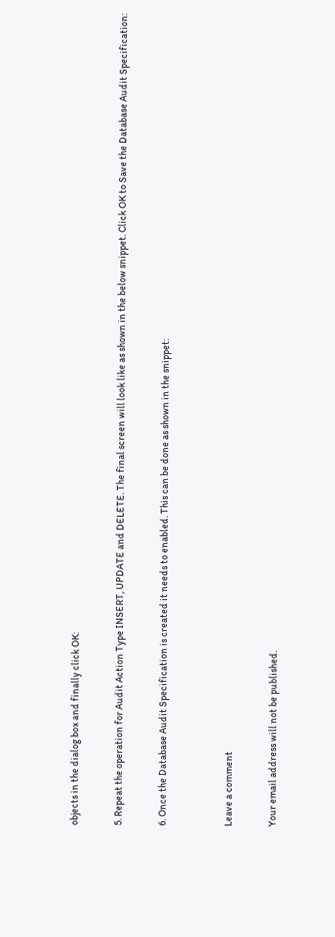objects in the dialog box and finally click OK:

5. Repeat the operation for Audit Action Type INSERT, UPDATE and DELETE. The final screen will look like as shown in the below snippet. Click OK to Save the Database Audit Specification:

6. Once the Database Audit Specification is created it needs to enabled. This can be done as shown in the snippet:


Leave a comment

Your email address will not be published.